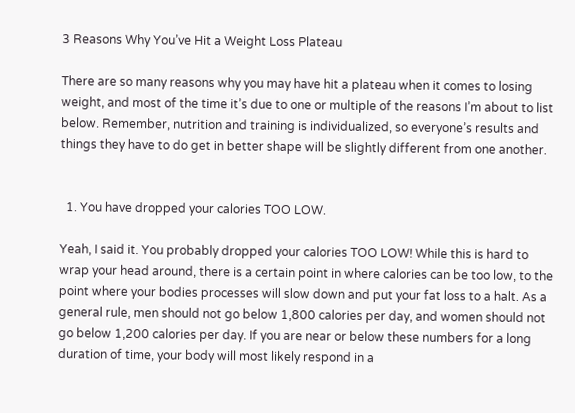3 Reasons Why You’ve Hit a Weight Loss Plateau

There are so many reasons why you may have hit a plateau when it comes to losing weight, and most of the time it’s due to one or multiple of the reasons I’m about to list below. Remember, nutrition and training is individualized, so everyone’s results and things they have to do get in better shape will be slightly different from one another.


  1. You have dropped your calories TOO LOW.

Yeah, I said it. You probably dropped your calories TOO LOW! While this is hard to wrap your head around, there is a certain point in where calories can be too low, to the point where your bodies processes will slow down and put your fat loss to a halt. As a general rule, men should not go below 1,800 calories per day, and women should not go below 1,200 calories per day. If you are near or below these numbers for a long duration of time, your body will most likely respond in a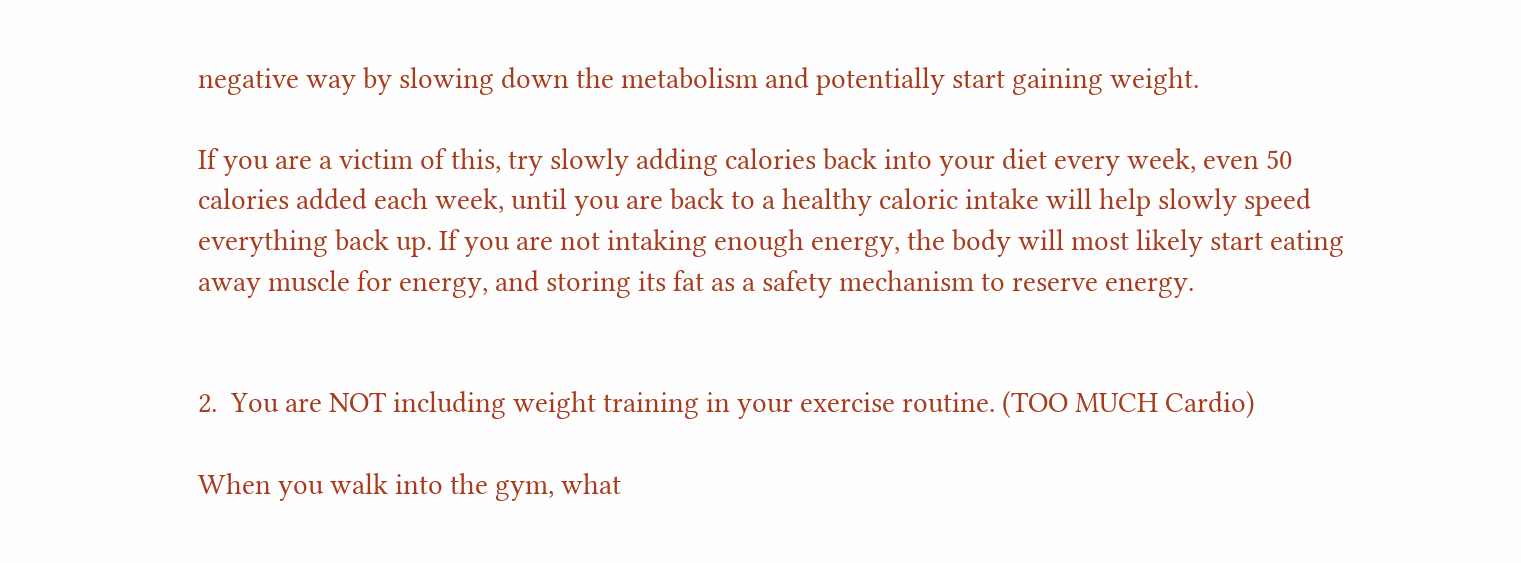negative way by slowing down the metabolism and potentially start gaining weight.

If you are a victim of this, try slowly adding calories back into your diet every week, even 50 calories added each week, until you are back to a healthy caloric intake will help slowly speed everything back up. If you are not intaking enough energy, the body will most likely start eating away muscle for energy, and storing its fat as a safety mechanism to reserve energy.


2.  You are NOT including weight training in your exercise routine. (TOO MUCH Cardio)

When you walk into the gym, what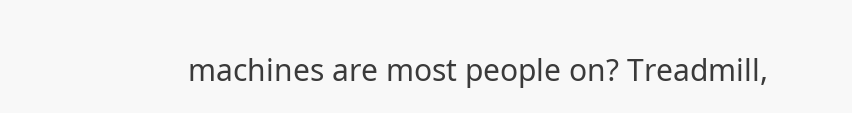machines are most people on? Treadmill,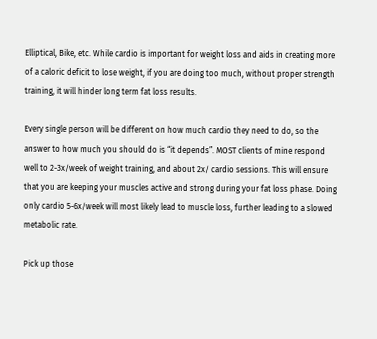Elliptical, Bike, etc. While cardio is important for weight loss and aids in creating more of a caloric deficit to lose weight, if you are doing too much, without proper strength training, it will hinder long term fat loss results.

Every single person will be different on how much cardio they need to do, so the answer to how much you should do is “it depends”. MOST clients of mine respond well to 2-3x/week of weight training, and about 2x/ cardio sessions. This will ensure that you are keeping your muscles active and strong during your fat loss phase. Doing only cardio 5-6x/week will most likely lead to muscle loss, further leading to a slowed metabolic rate.

Pick up those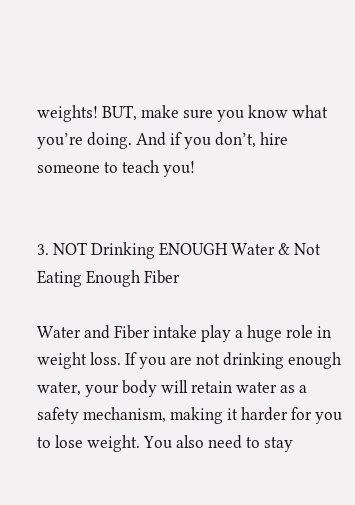weights! BUT, make sure you know what you’re doing. And if you don’t, hire someone to teach you!


3. NOT Drinking ENOUGH Water & Not Eating Enough Fiber

Water and Fiber intake play a huge role in weight loss. If you are not drinking enough water, your body will retain water as a safety mechanism, making it harder for you to lose weight. You also need to stay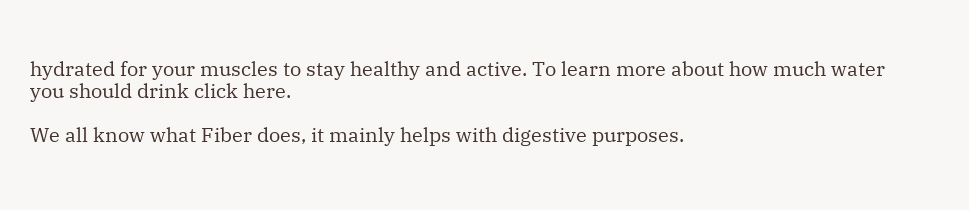hydrated for your muscles to stay healthy and active. To learn more about how much water you should drink click here.

We all know what Fiber does, it mainly helps with digestive purposes.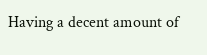Having a decent amount of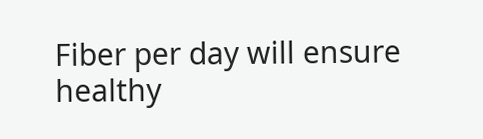Fiber per day will ensure healthy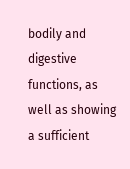bodily and digestive functions, as well as showing a sufficient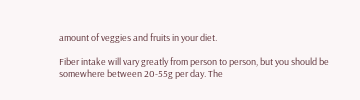amount of veggies and fruits in your diet.

Fiber intake will vary greatly from person to person, but you should be somewhere between 20-55g per day. The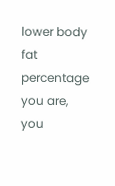lower body fat percentage you are, you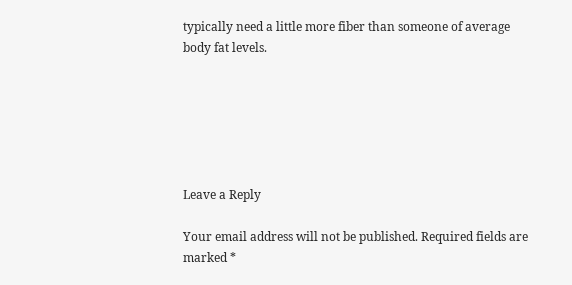typically need a little more fiber than someone of average body fat levels.






Leave a Reply

Your email address will not be published. Required fields are marked *